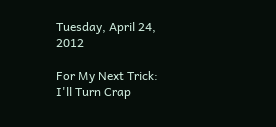Tuesday, April 24, 2012

For My Next Trick: I'll Turn Crap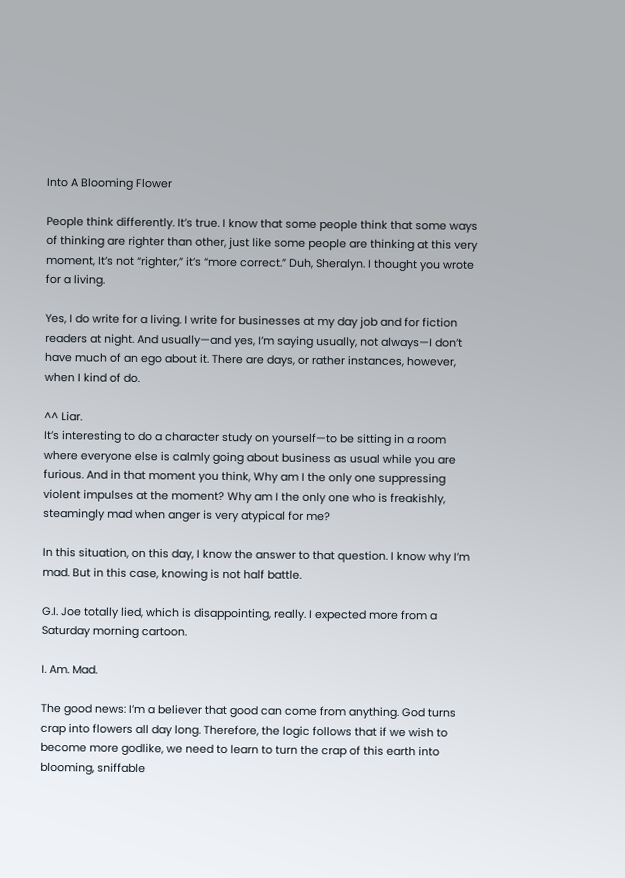Into A Blooming Flower

People think differently. It’s true. I know that some people think that some ways of thinking are righter than other, just like some people are thinking at this very moment, It’s not “righter,” it’s “more correct.” Duh, Sheralyn. I thought you wrote for a living.

Yes, I do write for a living. I write for businesses at my day job and for fiction readers at night. And usually—and yes, I’m saying usually, not always—I don’t have much of an ego about it. There are days, or rather instances, however, when I kind of do.

^^ Liar.
It’s interesting to do a character study on yourself—to be sitting in a room where everyone else is calmly going about business as usual while you are furious. And in that moment you think, Why am I the only one suppressing violent impulses at the moment? Why am I the only one who is freakishly, steamingly mad when anger is very atypical for me?

In this situation, on this day, I know the answer to that question. I know why I’m mad. But in this case, knowing is not half battle.

G.I. Joe totally lied, which is disappointing, really. I expected more from a Saturday morning cartoon.

I. Am. Mad.

The good news: I’m a believer that good can come from anything. God turns crap into flowers all day long. Therefore, the logic follows that if we wish to become more godlike, we need to learn to turn the crap of this earth into blooming, sniffable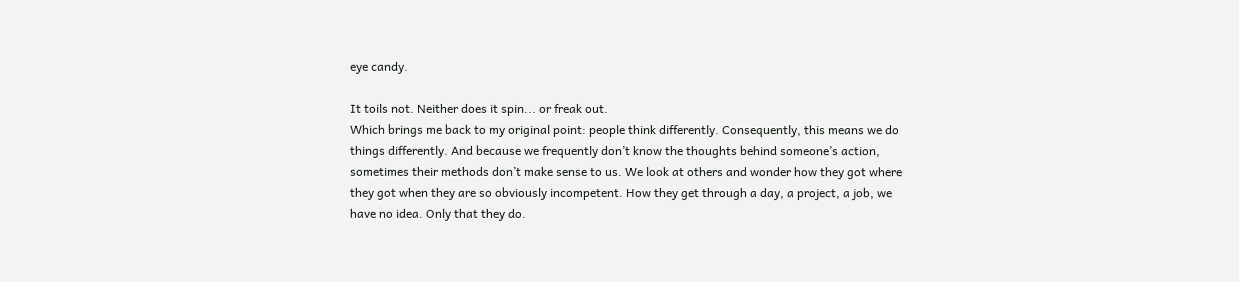eye candy.

It toils not. Neither does it spin... or freak out.
Which brings me back to my original point: people think differently. Consequently, this means we do things differently. And because we frequently don’t know the thoughts behind someone’s action, sometimes their methods don’t make sense to us. We look at others and wonder how they got where they got when they are so obviously incompetent. How they get through a day, a project, a job, we have no idea. Only that they do.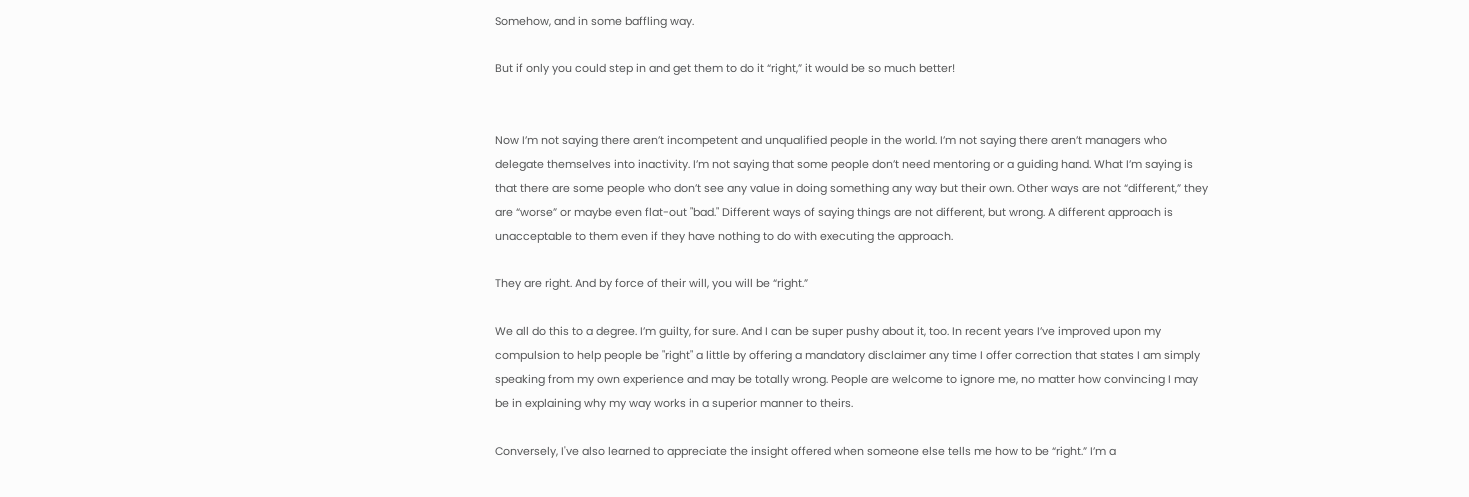Somehow, and in some baffling way.

But if only you could step in and get them to do it “right,” it would be so much better!


Now I’m not saying there aren’t incompetent and unqualified people in the world. I’m not saying there aren’t managers who delegate themselves into inactivity. I’m not saying that some people don’t need mentoring or a guiding hand. What I’m saying is that there are some people who don’t see any value in doing something any way but their own. Other ways are not “different,” they are “worse” or maybe even flat-out "bad." Different ways of saying things are not different, but wrong. A different approach is unacceptable to them even if they have nothing to do with executing the approach.

They are right. And by force of their will, you will be “right.”

We all do this to a degree. I’m guilty, for sure. And I can be super pushy about it, too. In recent years I’ve improved upon my compulsion to help people be "right" a little by offering a mandatory disclaimer any time I offer correction that states I am simply speaking from my own experience and may be totally wrong. People are welcome to ignore me, no matter how convincing I may be in explaining why my way works in a superior manner to theirs.

Conversely, I've also learned to appreciate the insight offered when someone else tells me how to be “right.” I’m a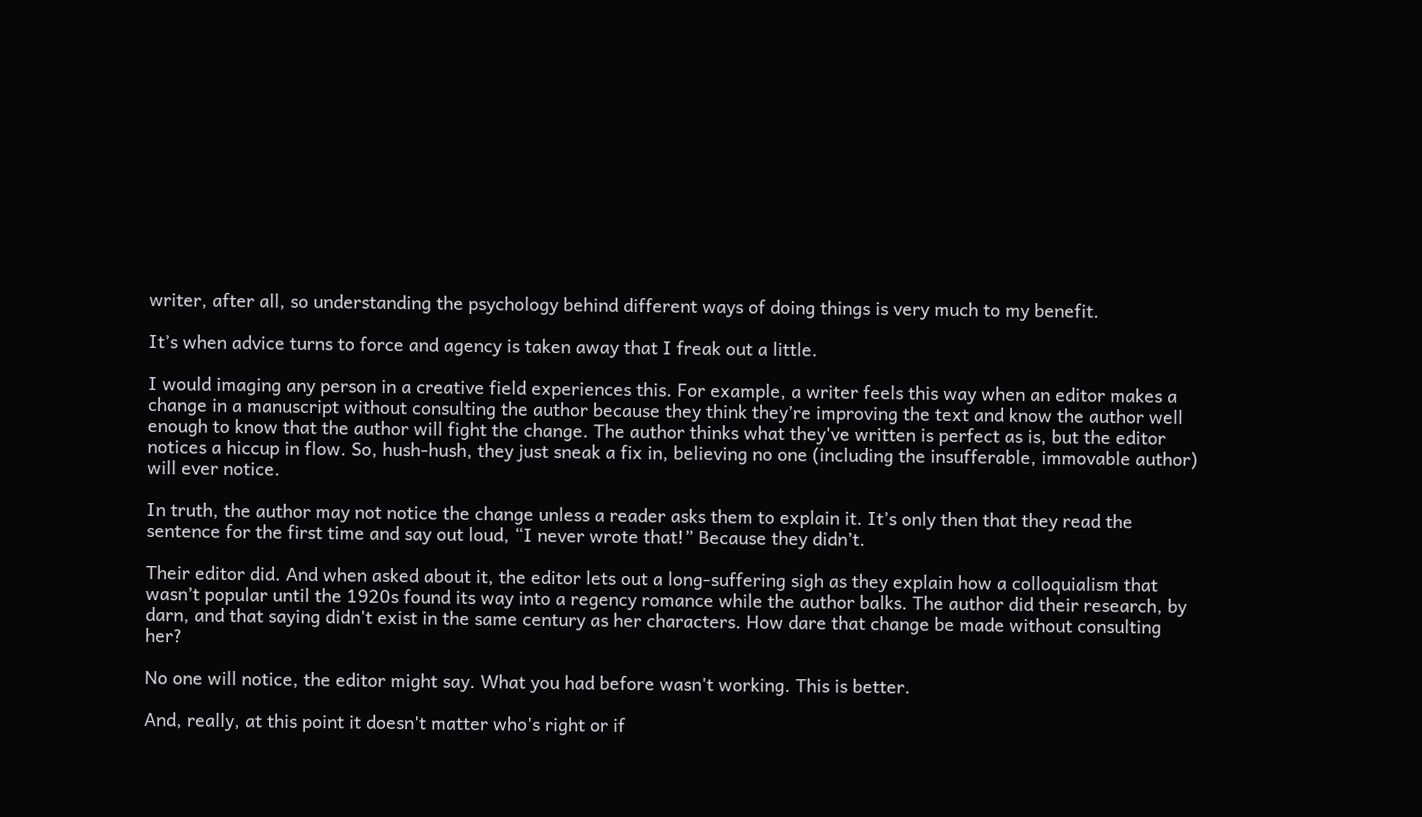writer, after all, so understanding the psychology behind different ways of doing things is very much to my benefit.

It’s when advice turns to force and agency is taken away that I freak out a little.

I would imaging any person in a creative field experiences this. For example, a writer feels this way when an editor makes a change in a manuscript without consulting the author because they think they’re improving the text and know the author well enough to know that the author will fight the change. The author thinks what they've written is perfect as is, but the editor notices a hiccup in flow. So, hush-hush, they just sneak a fix in, believing no one (including the insufferable, immovable author) will ever notice.

In truth, the author may not notice the change unless a reader asks them to explain it. It’s only then that they read the sentence for the first time and say out loud, “I never wrote that!” Because they didn’t.

Their editor did. And when asked about it, the editor lets out a long-suffering sigh as they explain how a colloquialism that wasn’t popular until the 1920s found its way into a regency romance while the author balks. The author did their research, by darn, and that saying didn't exist in the same century as her characters. How dare that change be made without consulting her?

No one will notice, the editor might say. What you had before wasn't working. This is better.

And, really, at this point it doesn't matter who's right or if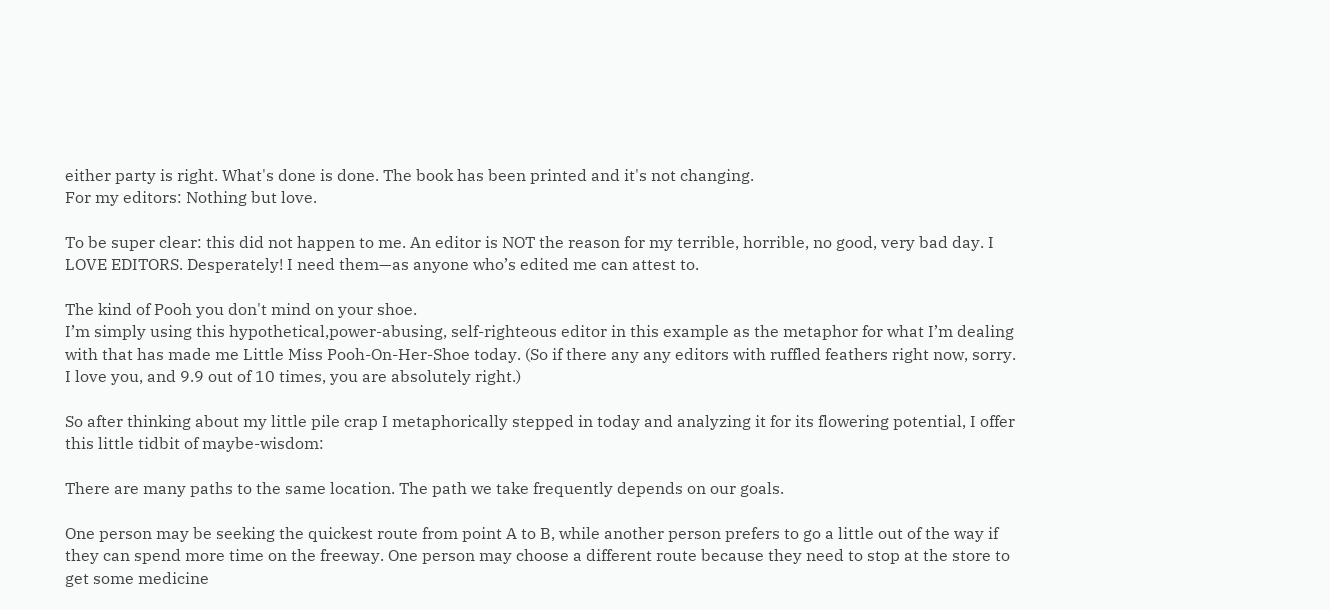either party is right. What's done is done. The book has been printed and it's not changing.
For my editors: Nothing but love.

To be super clear: this did not happen to me. An editor is NOT the reason for my terrible, horrible, no good, very bad day. I LOVE EDITORS. Desperately! I need them—as anyone who’s edited me can attest to.

The kind of Pooh you don't mind on your shoe.
I’m simply using this hypothetical,power-abusing, self-righteous editor in this example as the metaphor for what I’m dealing with that has made me Little Miss Pooh-On-Her-Shoe today. (So if there any any editors with ruffled feathers right now, sorry. I love you, and 9.9 out of 10 times, you are absolutely right.)

So after thinking about my little pile crap I metaphorically stepped in today and analyzing it for its flowering potential, I offer this little tidbit of maybe-wisdom:

There are many paths to the same location. The path we take frequently depends on our goals.

One person may be seeking the quickest route from point A to B, while another person prefers to go a little out of the way if they can spend more time on the freeway. One person may choose a different route because they need to stop at the store to get some medicine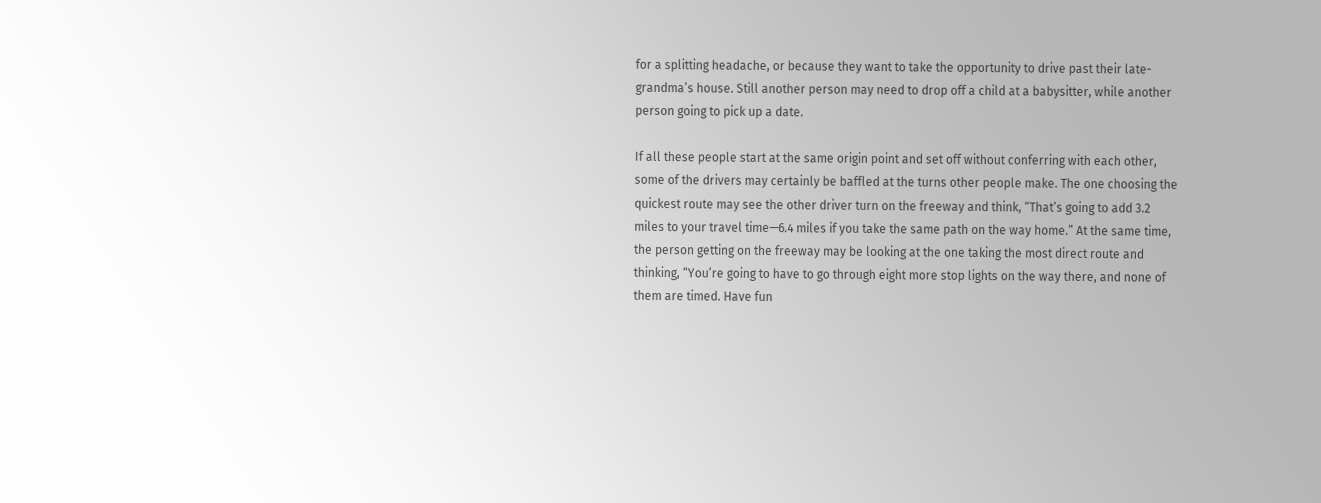for a splitting headache, or because they want to take the opportunity to drive past their late-grandma’s house. Still another person may need to drop off a child at a babysitter, while another person going to pick up a date.

If all these people start at the same origin point and set off without conferring with each other, some of the drivers may certainly be baffled at the turns other people make. The one choosing the quickest route may see the other driver turn on the freeway and think, “That’s going to add 3.2 miles to your travel time—6.4 miles if you take the same path on the way home.” At the same time, the person getting on the freeway may be looking at the one taking the most direct route and thinking, “You’re going to have to go through eight more stop lights on the way there, and none of them are timed. Have fun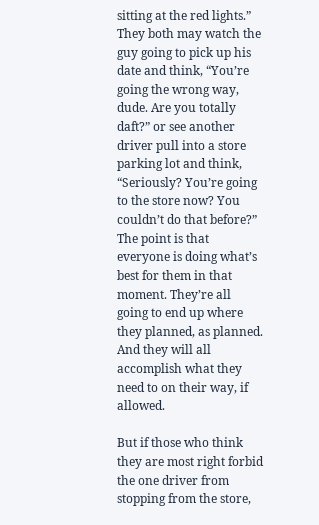sitting at the red lights.” They both may watch the guy going to pick up his date and think, “You’re going the wrong way, dude. Are you totally daft?” or see another driver pull into a store parking lot and think, “Seriously? You’re going to the store now? You couldn’t do that before?”
The point is that everyone is doing what’s best for them in that moment. They’re all going to end up where they planned, as planned. And they will all accomplish what they need to on their way, if allowed.

But if those who think they are most right forbid the one driver from stopping from the store,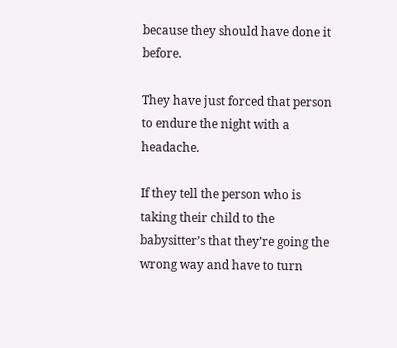because they should have done it before.

They have just forced that person to endure the night with a headache.

If they tell the person who is taking their child to the babysitter’s that they’re going the wrong way and have to turn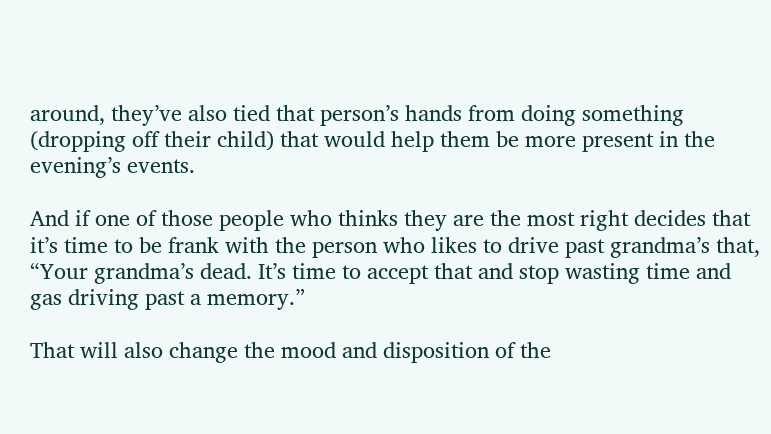around, they’ve also tied that person’s hands from doing something (dropping off their child) that would help them be more present in the evening’s events.

And if one of those people who thinks they are the most right decides that it’s time to be frank with the person who likes to drive past grandma’s that, “Your grandma’s dead. It’s time to accept that and stop wasting time and gas driving past a memory.”

That will also change the mood and disposition of the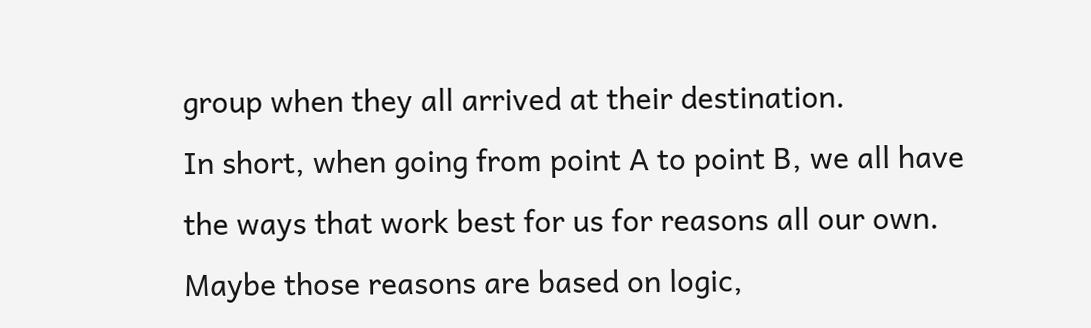group when they all arrived at their destination.
In short, when going from point A to point B, we all have the ways that work best for us for reasons all our own. Maybe those reasons are based on logic,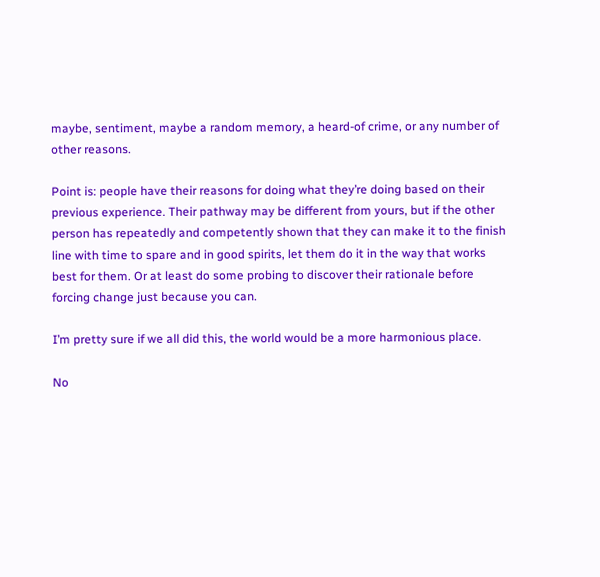maybe, sentiment, maybe a random memory, a heard-of crime, or any number of other reasons.

Point is: people have their reasons for doing what they’re doing based on their previous experience. Their pathway may be different from yours, but if the other person has repeatedly and competently shown that they can make it to the finish line with time to spare and in good spirits, let them do it in the way that works best for them. Or at least do some probing to discover their rationale before forcing change just because you can.

I’m pretty sure if we all did this, the world would be a more harmonious place.

No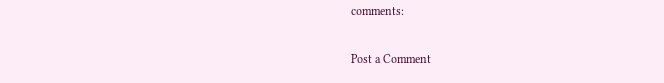comments:

Post a Comment